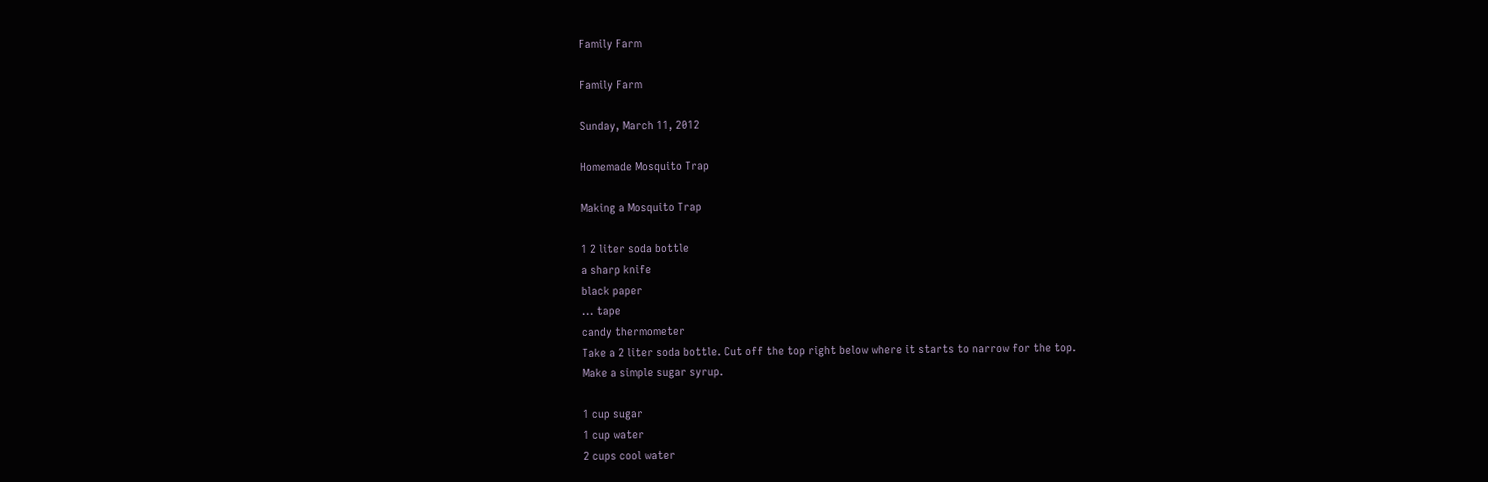Family Farm

Family Farm

Sunday, March 11, 2012

Homemade Mosquito Trap

Making a Mosquito Trap

1 2 liter soda bottle
a sharp knife
black paper
... tape
candy thermometer
Take a 2 liter soda bottle. Cut off the top right below where it starts to narrow for the top.
Make a simple sugar syrup.

1 cup sugar
1 cup water
2 cups cool water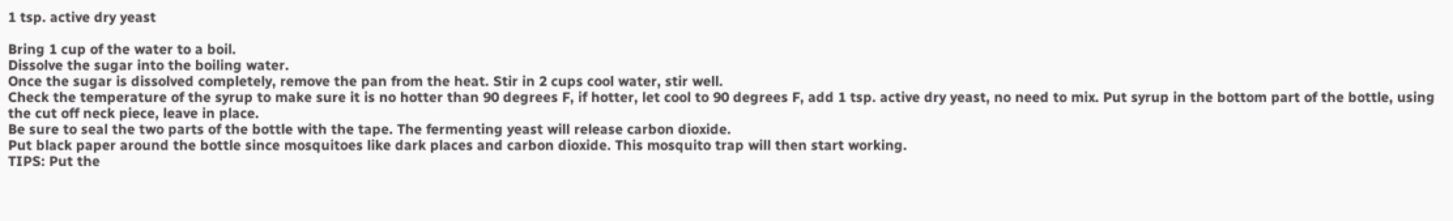1 tsp. active dry yeast

Bring 1 cup of the water to a boil.
Dissolve the sugar into the boiling water.
Once the sugar is dissolved completely, remove the pan from the heat. Stir in 2 cups cool water, stir well.
Check the temperature of the syrup to make sure it is no hotter than 90 degrees F, if hotter, let cool to 90 degrees F, add 1 tsp. active dry yeast, no need to mix. Put syrup in the bottom part of the bottle, using the cut off neck piece, leave in place.
Be sure to seal the two parts of the bottle with the tape. The fermenting yeast will release carbon dioxide.
Put black paper around the bottle since mosquitoes like dark places and carbon dioxide. This mosquito trap will then start working.
TIPS: Put the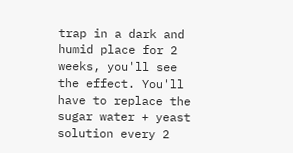trap in a dark and humid place for 2 weeks, you'll see the effect. You'll have to replace the sugar water + yeast solution every 2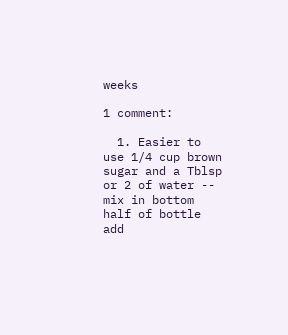weeks

1 comment:

  1. Easier to use 1/4 cup brown sugar and a Tblsp or 2 of water -- mix in bottom half of bottle add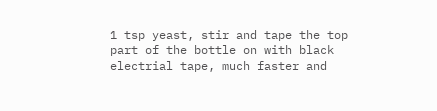1 tsp yeast, stir and tape the top part of the bottle on with black electrial tape, much faster and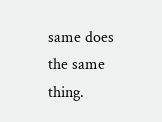same does the same thing.